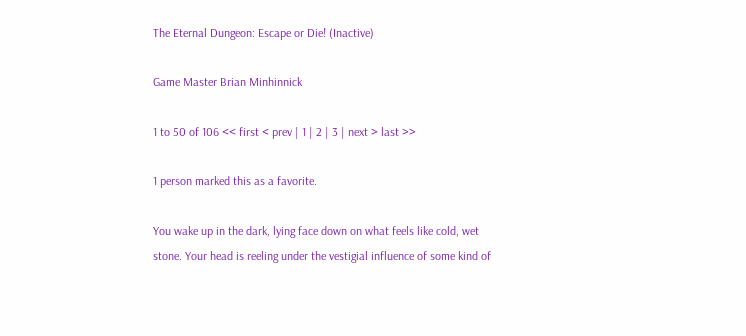The Eternal Dungeon: Escape or Die! (Inactive)

Game Master Brian Minhinnick

1 to 50 of 106 << first < prev | 1 | 2 | 3 | next > last >>

1 person marked this as a favorite.

You wake up in the dark, lying face down on what feels like cold, wet stone. Your head is reeling under the vestigial influence of some kind of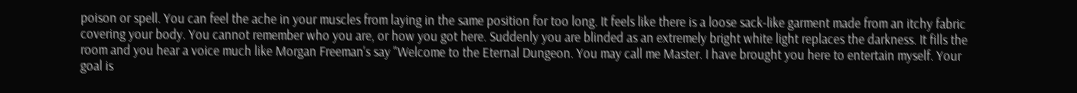poison or spell. You can feel the ache in your muscles from laying in the same position for too long. It feels like there is a loose sack-like garment made from an itchy fabric covering your body. You cannot remember who you are, or how you got here. Suddenly you are blinded as an extremely bright white light replaces the darkness. It fills the room and you hear a voice much like Morgan Freeman's say "Welcome to the Eternal Dungeon. You may call me Master. I have brought you here to entertain myself. Your goal is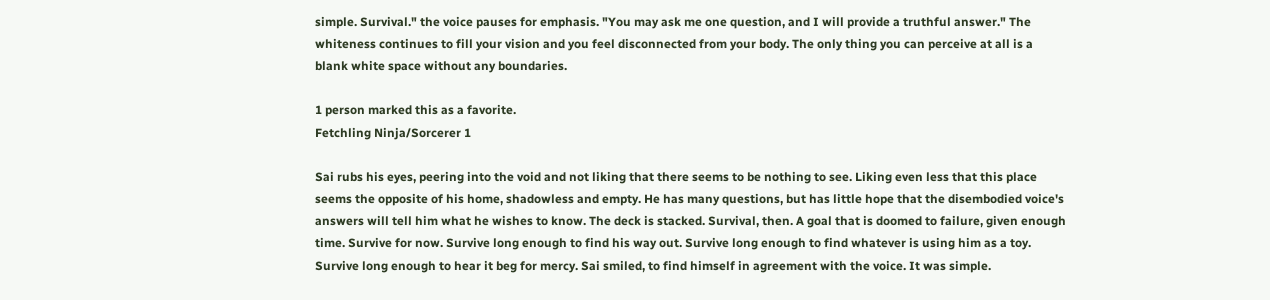simple. Survival." the voice pauses for emphasis. "You may ask me one question, and I will provide a truthful answer." The whiteness continues to fill your vision and you feel disconnected from your body. The only thing you can perceive at all is a blank white space without any boundaries.

1 person marked this as a favorite.
Fetchling Ninja/Sorcerer 1

Sai rubs his eyes, peering into the void and not liking that there seems to be nothing to see. Liking even less that this place seems the opposite of his home, shadowless and empty. He has many questions, but has little hope that the disembodied voice's answers will tell him what he wishes to know. The deck is stacked. Survival, then. A goal that is doomed to failure, given enough time. Survive for now. Survive long enough to find his way out. Survive long enough to find whatever is using him as a toy. Survive long enough to hear it beg for mercy. Sai smiled, to find himself in agreement with the voice. It was simple.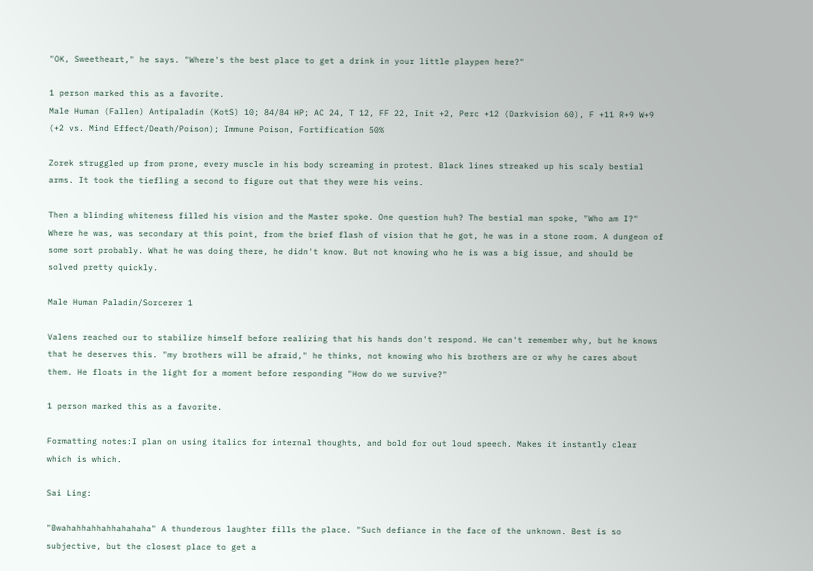"OK, Sweetheart," he says. "Where's the best place to get a drink in your little playpen here?"

1 person marked this as a favorite.
Male Human (Fallen) Antipaladin (KotS) 10; 84/84 HP; AC 24, T 12, FF 22, Init +2, Perc +12 (Darkvision 60), F +11 R+9 W+9 (+2 vs. Mind Effect/Death/Poison); Immune Poison, Fortification 50%

Zorek struggled up from prone, every muscle in his body screaming in protest. Black lines streaked up his scaly bestial arms. It took the tiefling a second to figure out that they were his veins.

Then a blinding whiteness filled his vision and the Master spoke. One question huh? The bestial man spoke, "Who am I?" Where he was, was secondary at this point, from the brief flash of vision that he got, he was in a stone room. A dungeon of some sort probably. What he was doing there, he didn't know. But not knowing who he is was a big issue, and should be solved pretty quickly.

Male Human Paladin/Sorcerer 1

Valens reached our to stabilize himself before realizing that his hands don't respond. He can't remember why, but he knows that he deserves this. "my brothers will be afraid," he thinks, not knowing who his brothers are or why he cares about them. He floats in the light for a moment before responding "How do we survive?"

1 person marked this as a favorite.

Formatting notes:I plan on using italics for internal thoughts, and bold for out loud speech. Makes it instantly clear which is which.

Sai Ling:

"Bwahahhahhahhahahaha" A thunderous laughter fills the place. "Such defiance in the face of the unknown. Best is so subjective, but the closest place to get a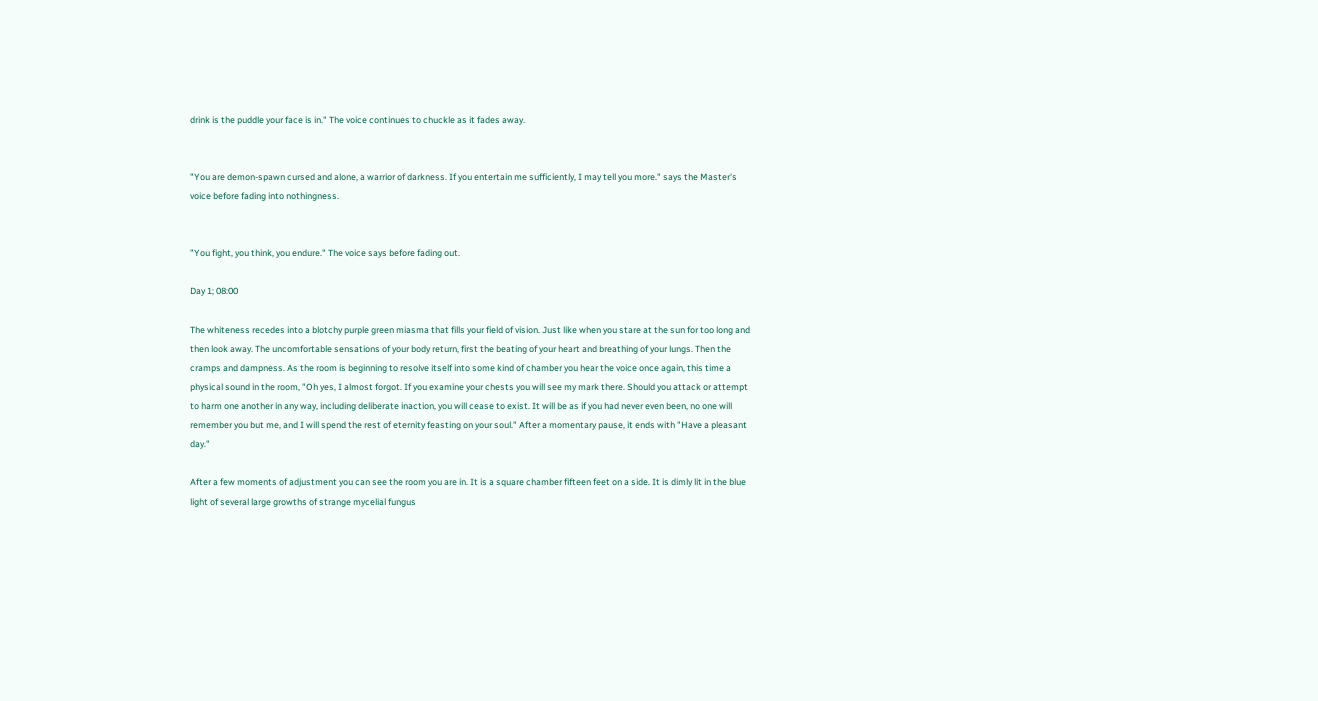drink is the puddle your face is in." The voice continues to chuckle as it fades away.


"You are demon-spawn cursed and alone, a warrior of darkness. If you entertain me sufficiently, I may tell you more." says the Master's voice before fading into nothingness.


"You fight, you think, you endure." The voice says before fading out.

Day 1; 08:00

The whiteness recedes into a blotchy purple green miasma that fills your field of vision. Just like when you stare at the sun for too long and then look away. The uncomfortable sensations of your body return, first the beating of your heart and breathing of your lungs. Then the cramps and dampness. As the room is beginning to resolve itself into some kind of chamber you hear the voice once again, this time a physical sound in the room, "Oh yes, I almost forgot. If you examine your chests you will see my mark there. Should you attack or attempt to harm one another in any way, including deliberate inaction, you will cease to exist. It will be as if you had never even been, no one will remember you but me, and I will spend the rest of eternity feasting on your soul." After a momentary pause, it ends with "Have a pleasant day."

After a few moments of adjustment you can see the room you are in. It is a square chamber fifteen feet on a side. It is dimly lit in the blue light of several large growths of strange mycelial fungus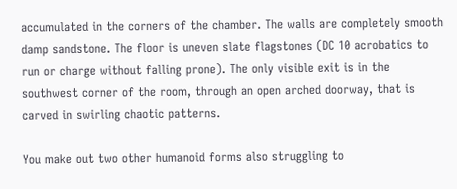accumulated in the corners of the chamber. The walls are completely smooth damp sandstone. The floor is uneven slate flagstones (DC 10 acrobatics to run or charge without falling prone). The only visible exit is in the southwest corner of the room, through an open arched doorway, that is carved in swirling chaotic patterns.

You make out two other humanoid forms also struggling to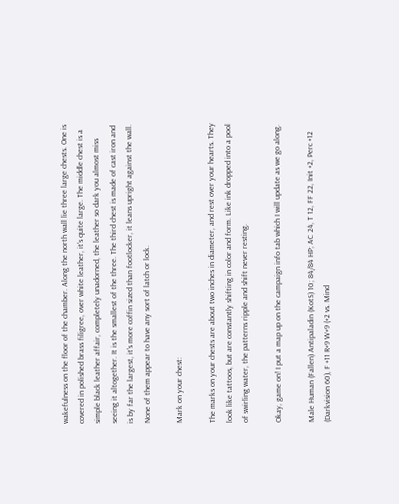wakefulness on the floor of the chamber. Along the north wall lie three large chests. One is covered in polished brass filigree, over white leather, it's quite large. The middle chest is a simple black leather affair, completely unadorned, the leather so dark you almost miss seeing it altogether. It is the smallest of the three. The third chest is made of cast iron and is by far the largest, it's more coffin sized than footlocker, it leans upright against the wall. None of them appear to have any sort of latch or lock.

Mark on your chest:

The marks on your chests are about two inches in diameter, and rest over your hearts. They look like tattoos, but are constantly shifting in color and form. Like ink dropped into a pool of swirling water, the patterns ripple and shift never resting.

Okay, game on! I put a map up on the campaign info tab which I will update as we go along.

Male Human (Fallen) Antipaladin (KotS) 10; 84/84 HP; AC 24, T 12, FF 22, Init +2, Perc +12 (Darkvision 60), F +11 R+9 W+9 (+2 vs. Mind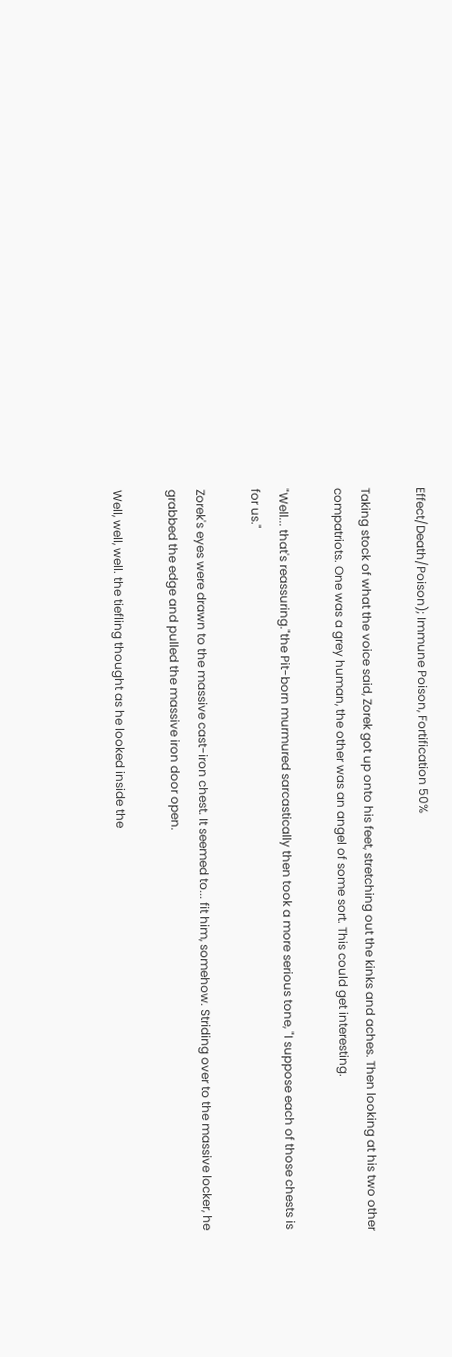Effect/Death/Poison); Immune Poison, Fortification 50%

Taking stock of what the voice said, Zorek got up onto his feet, stretching out the kinks and aches. Then looking at his two other compatriots. One was a grey human, the other was an angel of some sort. This could get interesting.

"Well... that's reassuring."the Pit-born murmured sarcastically then took a more serious tone, "I suppose each of those chests is for us."

Zorek's eyes were drawn to the massive cast-iron chest. It seemed to... fit him, somehow. Striding over to the massive locker, he grabbed the edge and pulled the massive iron door open.

Well, well, well. the tiefling thought as he looked inside the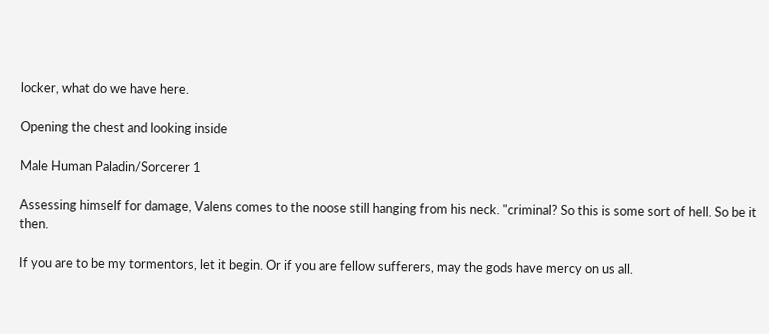locker, what do we have here.

Opening the chest and looking inside

Male Human Paladin/Sorcerer 1

Assessing himself for damage, Valens comes to the noose still hanging from his neck. "criminal? So this is some sort of hell. So be it then.

If you are to be my tormentors, let it begin. Or if you are fellow sufferers, may the gods have mercy on us all.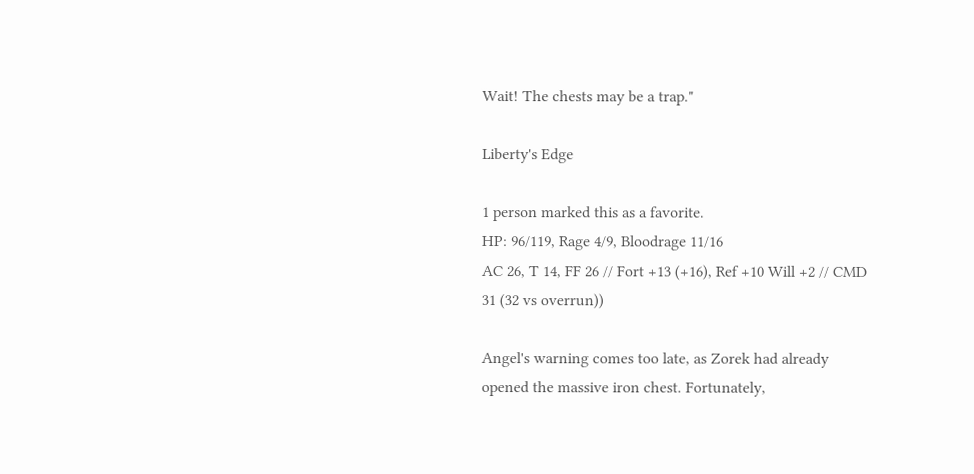Wait! The chests may be a trap."

Liberty's Edge

1 person marked this as a favorite.
HP: 96/119, Rage 4/9, Bloodrage 11/16
AC 26, T 14, FF 26 // Fort +13 (+16), Ref +10 Will +2 // CMD 31 (32 vs overrun))

Angel's warning comes too late, as Zorek had already opened the massive iron chest. Fortunately,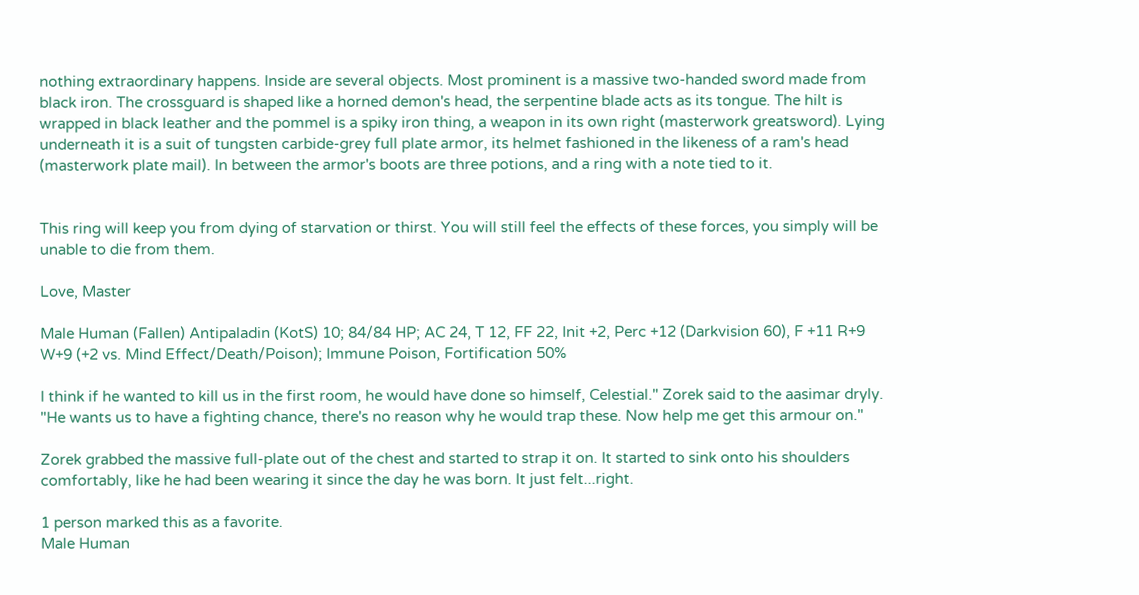nothing extraordinary happens. Inside are several objects. Most prominent is a massive two-handed sword made from black iron. The crossguard is shaped like a horned demon's head, the serpentine blade acts as its tongue. The hilt is wrapped in black leather and the pommel is a spiky iron thing, a weapon in its own right (masterwork greatsword). Lying underneath it is a suit of tungsten carbide-grey full plate armor, its helmet fashioned in the likeness of a ram's head (masterwork plate mail). In between the armor's boots are three potions, and a ring with a note tied to it.


This ring will keep you from dying of starvation or thirst. You will still feel the effects of these forces, you simply will be unable to die from them.

Love, Master

Male Human (Fallen) Antipaladin (KotS) 10; 84/84 HP; AC 24, T 12, FF 22, Init +2, Perc +12 (Darkvision 60), F +11 R+9 W+9 (+2 vs. Mind Effect/Death/Poison); Immune Poison, Fortification 50%

I think if he wanted to kill us in the first room, he would have done so himself, Celestial." Zorek said to the aasimar dryly. "He wants us to have a fighting chance, there's no reason why he would trap these. Now help me get this armour on."

Zorek grabbed the massive full-plate out of the chest and started to strap it on. It started to sink onto his shoulders comfortably, like he had been wearing it since the day he was born. It just felt...right.

1 person marked this as a favorite.
Male Human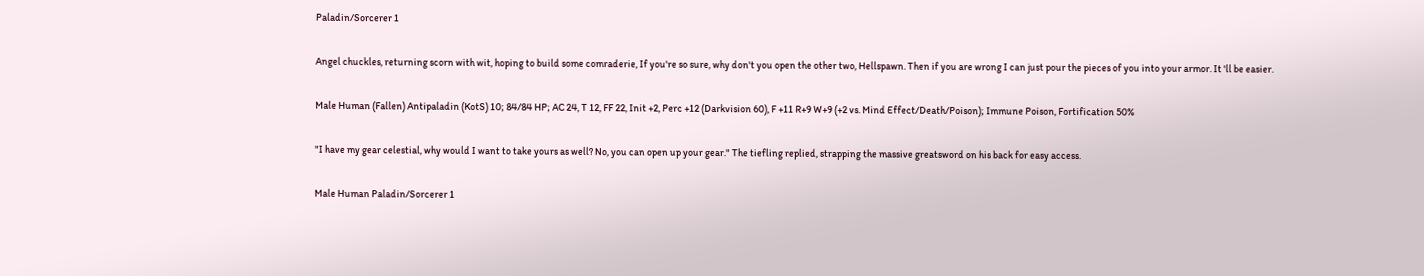Paladin/Sorcerer 1

Angel chuckles, returning scorn with wit, hoping to build some comraderie, If you're so sure, why don't you open the other two, Hellspawn. Then if you are wrong I can just pour the pieces of you into your armor. It 'll be easier.

Male Human (Fallen) Antipaladin (KotS) 10; 84/84 HP; AC 24, T 12, FF 22, Init +2, Perc +12 (Darkvision 60), F +11 R+9 W+9 (+2 vs. Mind Effect/Death/Poison); Immune Poison, Fortification 50%

"I have my gear celestial, why would I want to take yours as well? No, you can open up your gear." The tiefling replied, strapping the massive greatsword on his back for easy access.

Male Human Paladin/Sorcerer 1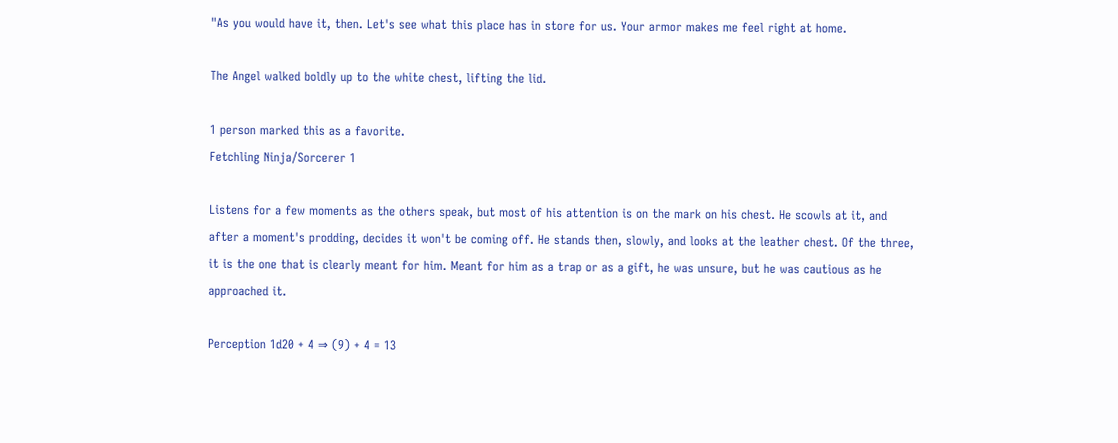"As you would have it, then. Let's see what this place has in store for us. Your armor makes me feel right at home.

The Angel walked boldly up to the white chest, lifting the lid.

1 person marked this as a favorite.
Fetchling Ninja/Sorcerer 1

Listens for a few moments as the others speak, but most of his attention is on the mark on his chest. He scowls at it, and after a moment's prodding, decides it won't be coming off. He stands then, slowly, and looks at the leather chest. Of the three, it is the one that is clearly meant for him. Meant for him as a trap or as a gift, he was unsure, but he was cautious as he approached it.

Perception 1d20 + 4 ⇒ (9) + 4 = 13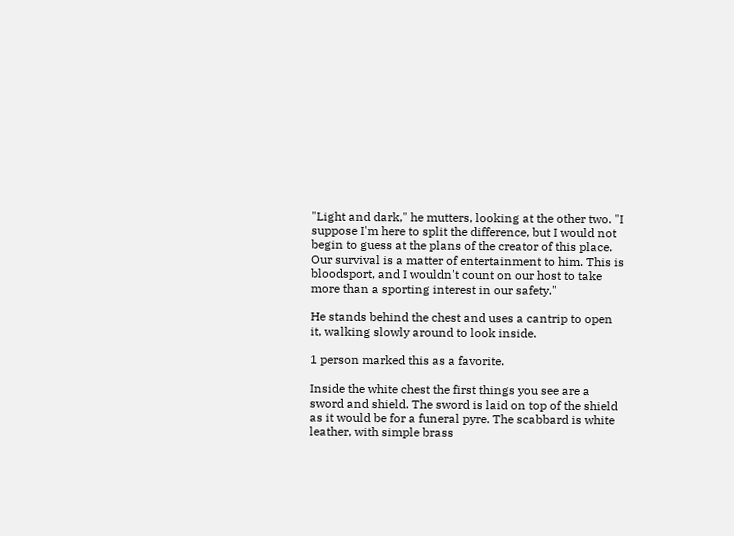"Light and dark," he mutters, looking at the other two. "I suppose I'm here to split the difference, but I would not begin to guess at the plans of the creator of this place. Our survival is a matter of entertainment to him. This is bloodsport, and I wouldn't count on our host to take more than a sporting interest in our safety."

He stands behind the chest and uses a cantrip to open it, walking slowly around to look inside.

1 person marked this as a favorite.

Inside the white chest the first things you see are a sword and shield. The sword is laid on top of the shield as it would be for a funeral pyre. The scabbard is white leather, with simple brass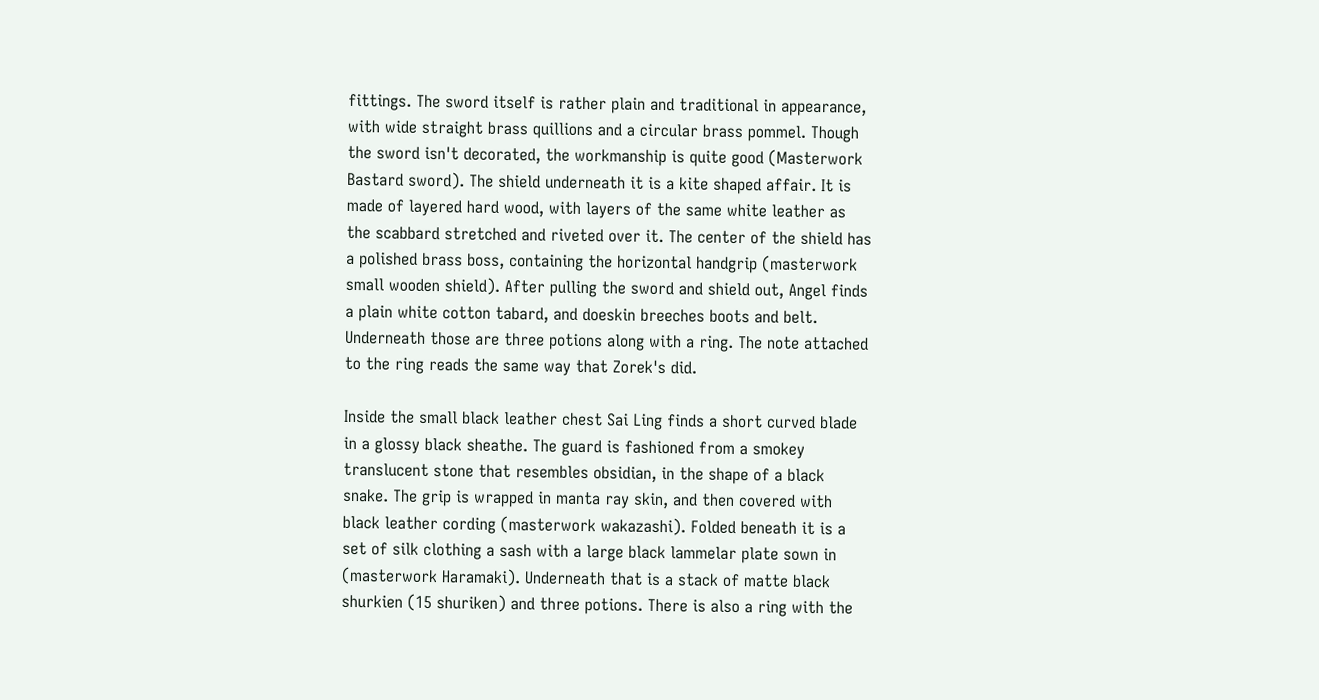fittings. The sword itself is rather plain and traditional in appearance, with wide straight brass quillions and a circular brass pommel. Though the sword isn't decorated, the workmanship is quite good (Masterwork Bastard sword). The shield underneath it is a kite shaped affair. It is made of layered hard wood, with layers of the same white leather as the scabbard stretched and riveted over it. The center of the shield has a polished brass boss, containing the horizontal handgrip (masterwork small wooden shield). After pulling the sword and shield out, Angel finds a plain white cotton tabard, and doeskin breeches boots and belt. Underneath those are three potions along with a ring. The note attached to the ring reads the same way that Zorek's did.

Inside the small black leather chest Sai Ling finds a short curved blade in a glossy black sheathe. The guard is fashioned from a smokey translucent stone that resembles obsidian, in the shape of a black snake. The grip is wrapped in manta ray skin, and then covered with black leather cording (masterwork wakazashi). Folded beneath it is a set of silk clothing a sash with a large black lammelar plate sown in (masterwork Haramaki). Underneath that is a stack of matte black shurkien (15 shuriken) and three potions. There is also a ring with the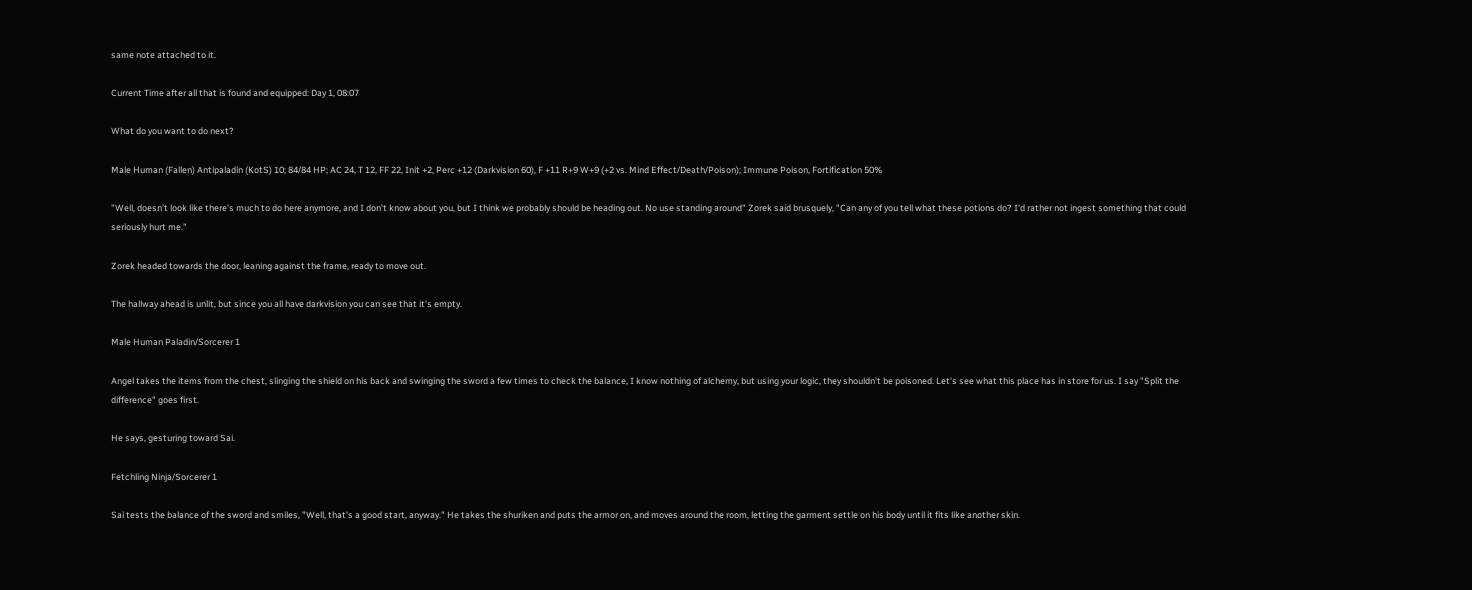same note attached to it.

Current Time after all that is found and equipped: Day 1, 08:07

What do you want to do next?

Male Human (Fallen) Antipaladin (KotS) 10; 84/84 HP; AC 24, T 12, FF 22, Init +2, Perc +12 (Darkvision 60), F +11 R+9 W+9 (+2 vs. Mind Effect/Death/Poison); Immune Poison, Fortification 50%

"Well, doesn't look like there's much to do here anymore, and I don't know about you, but I think we probably should be heading out. No use standing around" Zorek said brusquely, "Can any of you tell what these potions do? I'd rather not ingest something that could seriously hurt me."

Zorek headed towards the door, leaning against the frame, ready to move out.

The hallway ahead is unlit, but since you all have darkvision you can see that it's empty.

Male Human Paladin/Sorcerer 1

Angel takes the items from the chest, slinging the shield on his back and swinging the sword a few times to check the balance, I know nothing of alchemy, but using your logic, they shouldn't be poisoned. Let's see what this place has in store for us. I say "Split the difference" goes first.

He says, gesturing toward Sai.

Fetchling Ninja/Sorcerer 1

Sai tests the balance of the sword and smiles, "Well, that's a good start, anyway." He takes the shuriken and puts the armor on, and moves around the room, letting the garment settle on his body until it fits like another skin.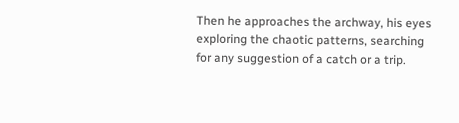Then he approaches the archway, his eyes exploring the chaotic patterns, searching for any suggestion of a catch or a trip.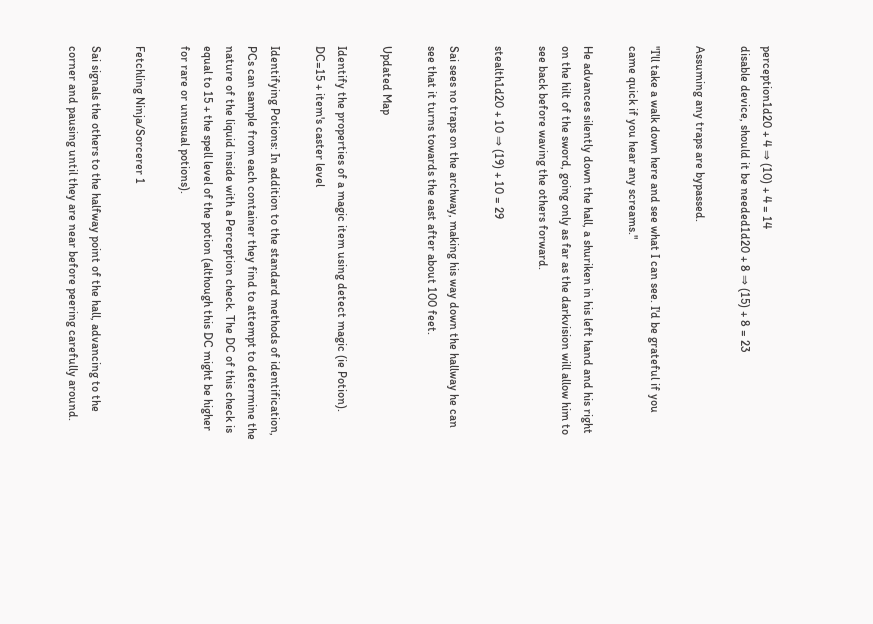perception1d20 + 4 ⇒ (10) + 4 = 14
disable device, should it be needed1d20 + 8 ⇒ (15) + 8 = 23

Assuming any traps are bypassed.

"I'll take a walk down here and see what I can see. I'd be grateful if you came quick if you hear any screams."

He advances silently down the hall, a shuriken in his left hand and his right on the hilt of the sword, going only as far as the darkvision will allow him to see back before waving the others forward.

stealth1d20 + 10 ⇒ (19) + 10 = 29

Sai sees no traps on the archway, making his way down the hallway he can see that it turns towards the east after about 100 feet.

Updated Map

Identify the properties of a magic item using detect magic (ie Potion). DC=15 + item's caster level

Identifying Potions: In addition to the standard methods of identification, PCs can sample from each container they find to attempt to determine the nature of the liquid inside with a Perception check. The DC of this check is equal to 15 + the spell level of the potion (although this DC might be higher for rare or unusual potions).

Fetchling Ninja/Sorcerer 1

Sai signals the others to the halfway point of the hall, advancing to the corner and pausing until they are near before peering carefully around.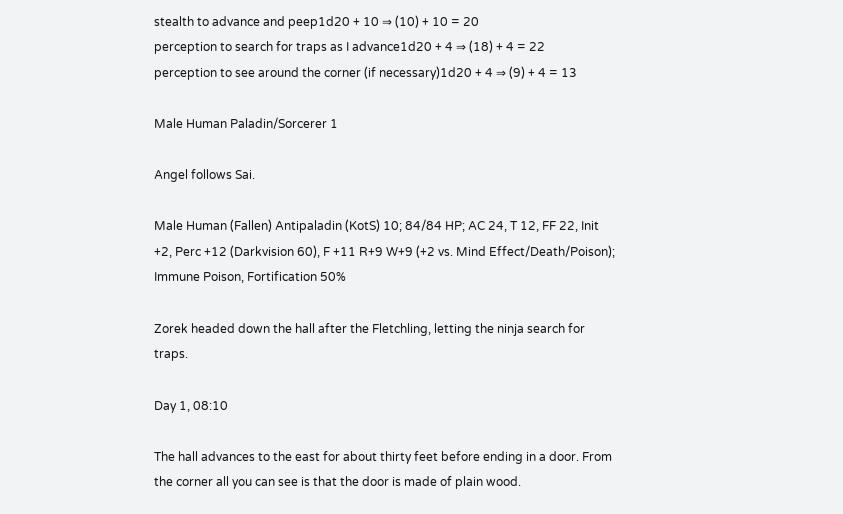stealth to advance and peep1d20 + 10 ⇒ (10) + 10 = 20
perception to search for traps as I advance1d20 + 4 ⇒ (18) + 4 = 22
perception to see around the corner (if necessary)1d20 + 4 ⇒ (9) + 4 = 13

Male Human Paladin/Sorcerer 1

Angel follows Sai.

Male Human (Fallen) Antipaladin (KotS) 10; 84/84 HP; AC 24, T 12, FF 22, Init +2, Perc +12 (Darkvision 60), F +11 R+9 W+9 (+2 vs. Mind Effect/Death/Poison); Immune Poison, Fortification 50%

Zorek headed down the hall after the Fletchling, letting the ninja search for traps.

Day 1, 08:10

The hall advances to the east for about thirty feet before ending in a door. From the corner all you can see is that the door is made of plain wood.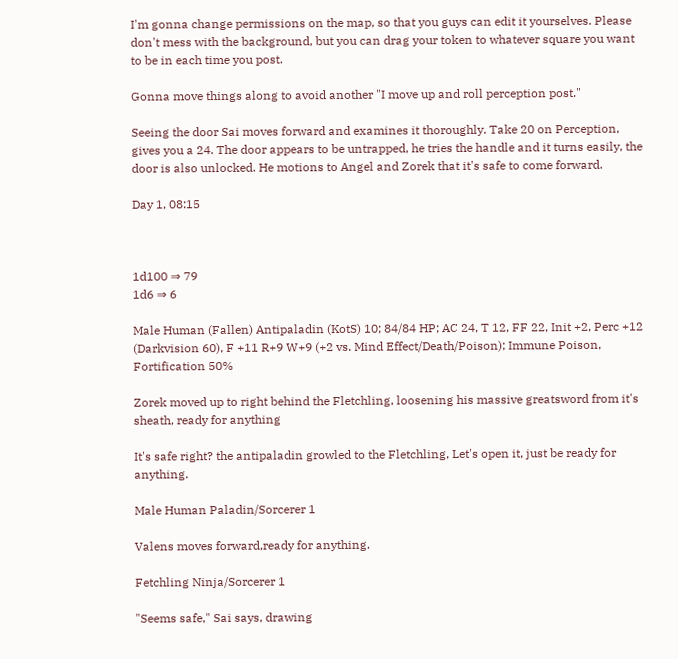I'm gonna change permissions on the map, so that you guys can edit it yourselves. Please don't mess with the background, but you can drag your token to whatever square you want to be in each time you post.

Gonna move things along to avoid another "I move up and roll perception post."

Seeing the door Sai moves forward and examines it thoroughly. Take 20 on Perception, gives you a 24. The door appears to be untrapped, he tries the handle and it turns easily, the door is also unlocked. He motions to Angel and Zorek that it's safe to come forward.

Day 1, 08:15



1d100 ⇒ 79
1d6 ⇒ 6

Male Human (Fallen) Antipaladin (KotS) 10; 84/84 HP; AC 24, T 12, FF 22, Init +2, Perc +12 (Darkvision 60), F +11 R+9 W+9 (+2 vs. Mind Effect/Death/Poison); Immune Poison, Fortification 50%

Zorek moved up to right behind the Fletchling, loosening his massive greatsword from it's sheath, ready for anything

It's safe right? the antipaladin growled to the Fletchling, Let's open it, just be ready for anything.

Male Human Paladin/Sorcerer 1

Valens moves forward,ready for anything.

Fetchling Ninja/Sorcerer 1

"Seems safe," Sai says, drawing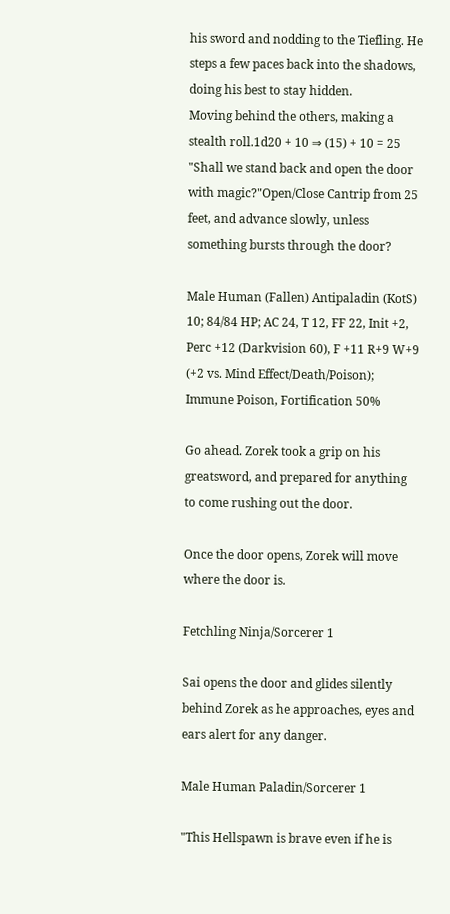his sword and nodding to the Tiefling. He steps a few paces back into the shadows, doing his best to stay hidden.
Moving behind the others, making a stealth roll.1d20 + 10 ⇒ (15) + 10 = 25 "Shall we stand back and open the door with magic?"Open/Close Cantrip from 25 feet, and advance slowly, unless something bursts through the door?

Male Human (Fallen) Antipaladin (KotS) 10; 84/84 HP; AC 24, T 12, FF 22, Init +2, Perc +12 (Darkvision 60), F +11 R+9 W+9 (+2 vs. Mind Effect/Death/Poison); Immune Poison, Fortification 50%

Go ahead. Zorek took a grip on his greatsword, and prepared for anything to come rushing out the door.

Once the door opens, Zorek will move where the door is.

Fetchling Ninja/Sorcerer 1

Sai opens the door and glides silently behind Zorek as he approaches, eyes and ears alert for any danger.

Male Human Paladin/Sorcerer 1

"This Hellspawn is brave even if he is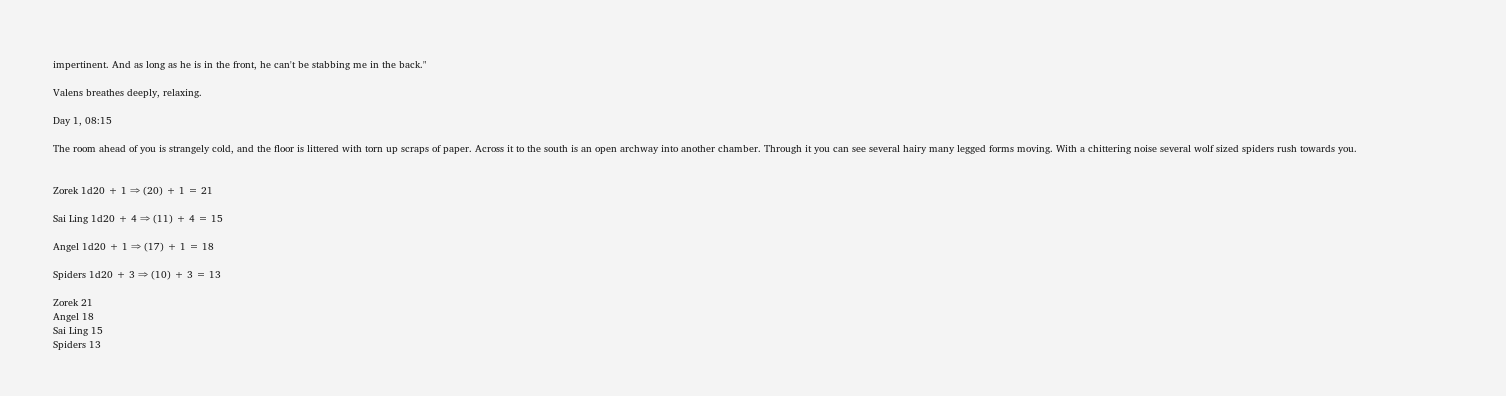impertinent. And as long as he is in the front, he can't be stabbing me in the back."

Valens breathes deeply, relaxing.

Day 1, 08:15

The room ahead of you is strangely cold, and the floor is littered with torn up scraps of paper. Across it to the south is an open archway into another chamber. Through it you can see several hairy many legged forms moving. With a chittering noise several wolf sized spiders rush towards you.


Zorek 1d20 + 1 ⇒ (20) + 1 = 21

Sai Ling 1d20 + 4 ⇒ (11) + 4 = 15

Angel 1d20 + 1 ⇒ (17) + 1 = 18

Spiders 1d20 + 3 ⇒ (10) + 3 = 13

Zorek 21
Angel 18
Sai Ling 15
Spiders 13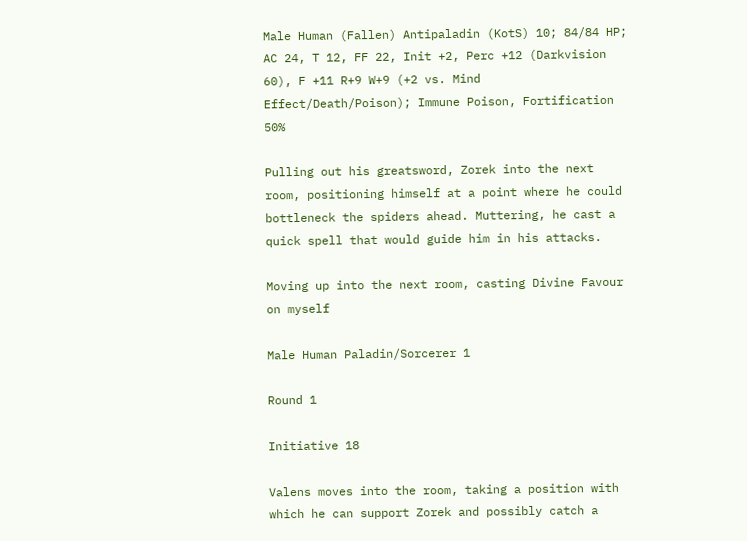Male Human (Fallen) Antipaladin (KotS) 10; 84/84 HP; AC 24, T 12, FF 22, Init +2, Perc +12 (Darkvision 60), F +11 R+9 W+9 (+2 vs. Mind Effect/Death/Poison); Immune Poison, Fortification 50%

Pulling out his greatsword, Zorek into the next room, positioning himself at a point where he could bottleneck the spiders ahead. Muttering, he cast a quick spell that would guide him in his attacks.

Moving up into the next room, casting Divine Favour on myself

Male Human Paladin/Sorcerer 1

Round 1

Initiative 18

Valens moves into the room, taking a position with which he can support Zorek and possibly catch a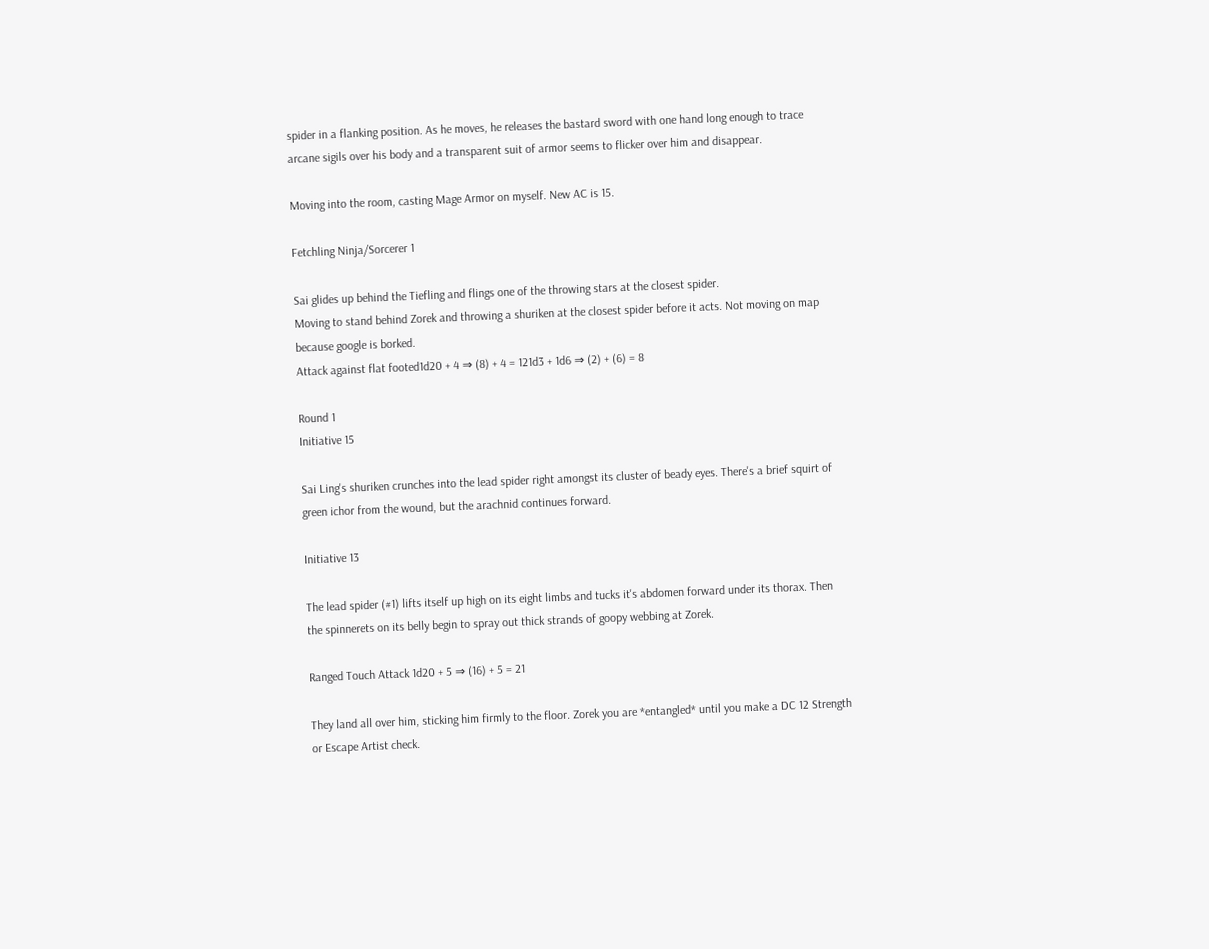spider in a flanking position. As he moves, he releases the bastard sword with one hand long enough to trace arcane sigils over his body and a transparent suit of armor seems to flicker over him and disappear.

Moving into the room, casting Mage Armor on myself. New AC is 15.

Fetchling Ninja/Sorcerer 1

Sai glides up behind the Tiefling and flings one of the throwing stars at the closest spider.
Moving to stand behind Zorek and throwing a shuriken at the closest spider before it acts. Not moving on map because google is borked.
Attack against flat footed1d20 + 4 ⇒ (8) + 4 = 121d3 + 1d6 ⇒ (2) + (6) = 8

Round 1
Initiative 15

Sai Ling's shuriken crunches into the lead spider right amongst its cluster of beady eyes. There's a brief squirt of green ichor from the wound, but the arachnid continues forward.

Initiative 13

The lead spider (#1) lifts itself up high on its eight limbs and tucks it's abdomen forward under its thorax. Then the spinnerets on its belly begin to spray out thick strands of goopy webbing at Zorek.

Ranged Touch Attack 1d20 + 5 ⇒ (16) + 5 = 21

They land all over him, sticking him firmly to the floor. Zorek you are *entangled* until you make a DC 12 Strength or Escape Artist check.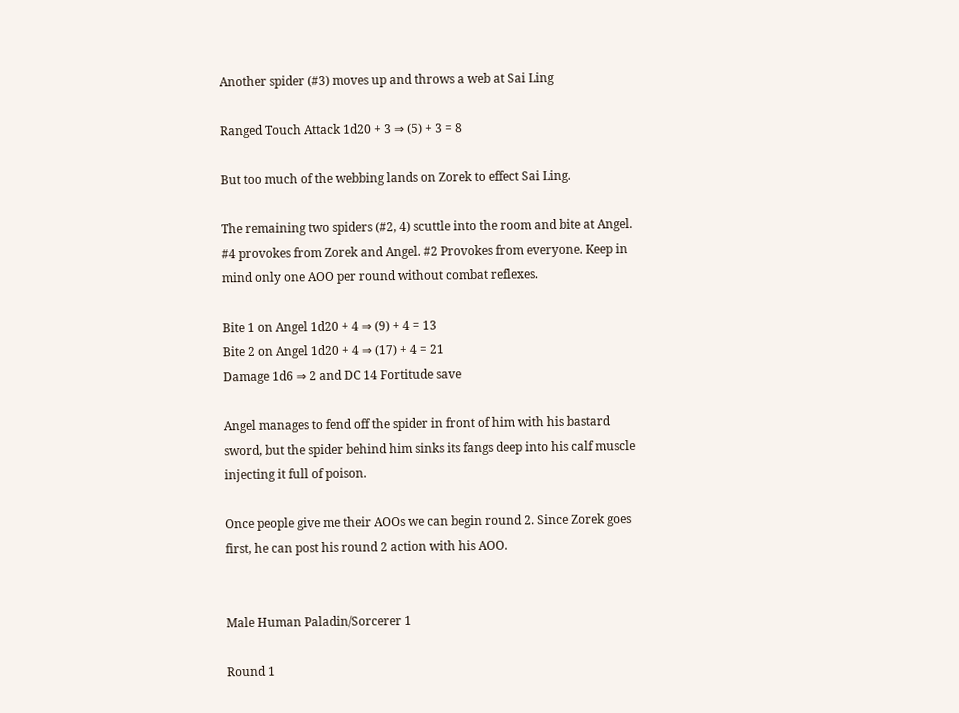Another spider (#3) moves up and throws a web at Sai Ling

Ranged Touch Attack 1d20 + 3 ⇒ (5) + 3 = 8

But too much of the webbing lands on Zorek to effect Sai Ling.

The remaining two spiders (#2, 4) scuttle into the room and bite at Angel. #4 provokes from Zorek and Angel. #2 Provokes from everyone. Keep in mind only one AOO per round without combat reflexes.

Bite 1 on Angel 1d20 + 4 ⇒ (9) + 4 = 13
Bite 2 on Angel 1d20 + 4 ⇒ (17) + 4 = 21
Damage 1d6 ⇒ 2 and DC 14 Fortitude save

Angel manages to fend off the spider in front of him with his bastard sword, but the spider behind him sinks its fangs deep into his calf muscle injecting it full of poison.

Once people give me their AOOs we can begin round 2. Since Zorek goes first, he can post his round 2 action with his AOO.


Male Human Paladin/Sorcerer 1

Round 1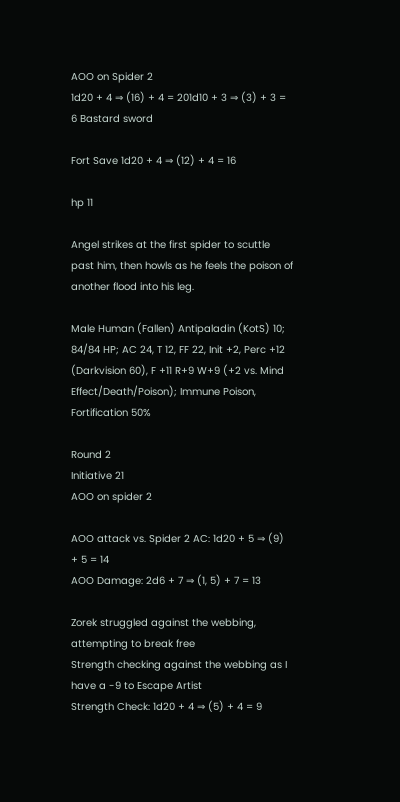AOO on Spider 2
1d20 + 4 ⇒ (16) + 4 = 201d10 + 3 ⇒ (3) + 3 = 6 Bastard sword

Fort Save 1d20 + 4 ⇒ (12) + 4 = 16

hp 11

Angel strikes at the first spider to scuttle past him, then howls as he feels the poison of another flood into his leg.

Male Human (Fallen) Antipaladin (KotS) 10; 84/84 HP; AC 24, T 12, FF 22, Init +2, Perc +12 (Darkvision 60), F +11 R+9 W+9 (+2 vs. Mind Effect/Death/Poison); Immune Poison, Fortification 50%

Round 2
Initiative 21
AOO on spider 2

AOO attack vs. Spider 2 AC: 1d20 + 5 ⇒ (9) + 5 = 14
AOO Damage: 2d6 + 7 ⇒ (1, 5) + 7 = 13

Zorek struggled against the webbing, attempting to break free
Strength checking against the webbing as I have a -9 to Escape Artist
Strength Check: 1d20 + 4 ⇒ (5) + 4 = 9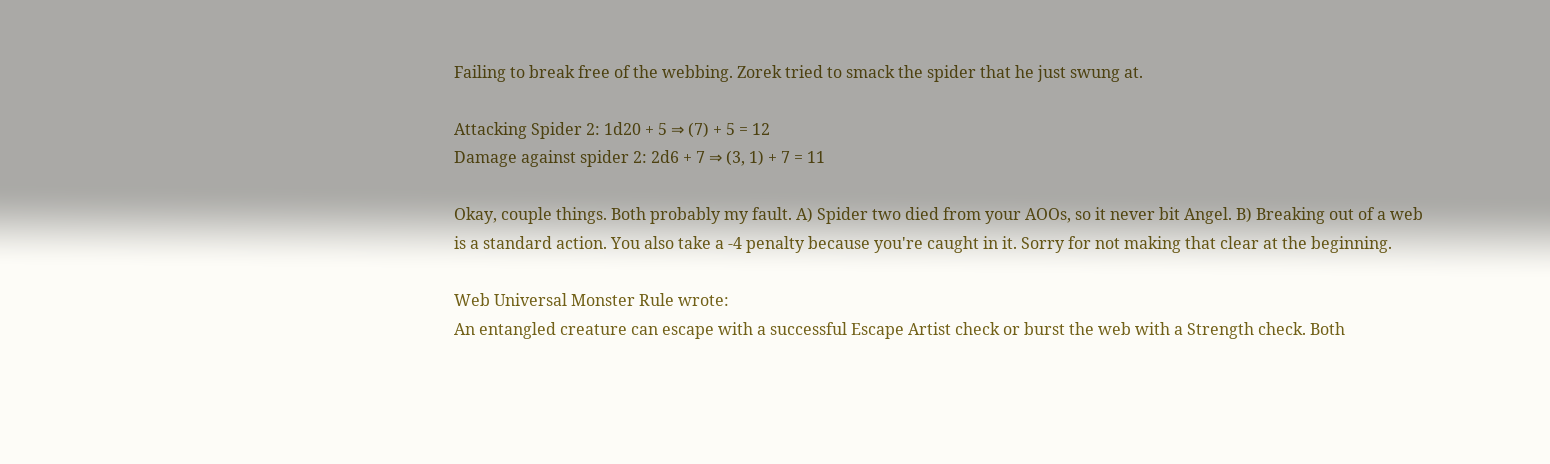Failing to break free of the webbing. Zorek tried to smack the spider that he just swung at.

Attacking Spider 2: 1d20 + 5 ⇒ (7) + 5 = 12
Damage against spider 2: 2d6 + 7 ⇒ (3, 1) + 7 = 11

Okay, couple things. Both probably my fault. A) Spider two died from your AOOs, so it never bit Angel. B) Breaking out of a web is a standard action. You also take a -4 penalty because you're caught in it. Sorry for not making that clear at the beginning.

Web Universal Monster Rule wrote:
An entangled creature can escape with a successful Escape Artist check or burst the web with a Strength check. Both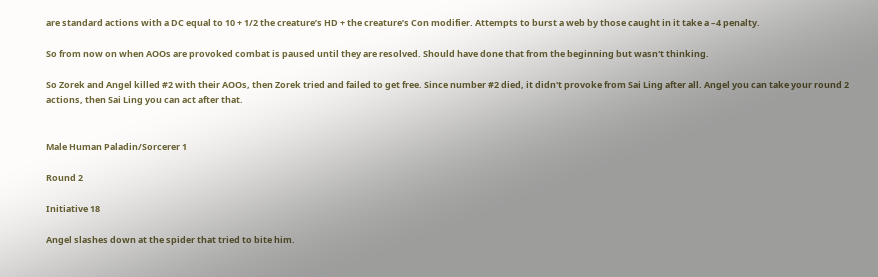are standard actions with a DC equal to 10 + 1/2 the creature’s HD + the creature’s Con modifier. Attempts to burst a web by those caught in it take a –4 penalty.

So from now on when AOOs are provoked combat is paused until they are resolved. Should have done that from the beginning but wasn't thinking.

So Zorek and Angel killed #2 with their AOOs, then Zorek tried and failed to get free. Since number #2 died, it didn't provoke from Sai Ling after all. Angel you can take your round 2 actions, then Sai Ling you can act after that.


Male Human Paladin/Sorcerer 1

Round 2

Initiative 18

Angel slashes down at the spider that tried to bite him.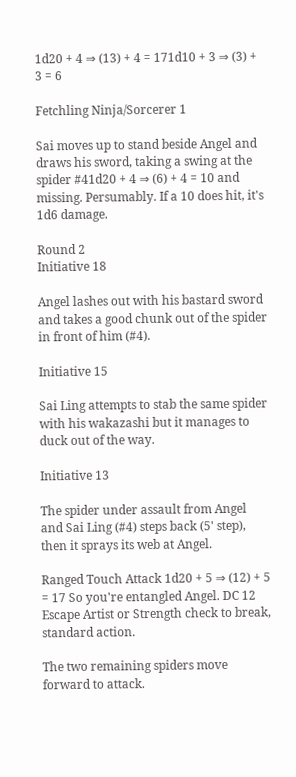1d20 + 4 ⇒ (13) + 4 = 171d10 + 3 ⇒ (3) + 3 = 6

Fetchling Ninja/Sorcerer 1

Sai moves up to stand beside Angel and draws his sword, taking a swing at the spider #41d20 + 4 ⇒ (6) + 4 = 10 and missing. Persumably. If a 10 does hit, it's 1d6 damage.

Round 2
Initiative 18

Angel lashes out with his bastard sword and takes a good chunk out of the spider in front of him (#4).

Initiative 15

Sai Ling attempts to stab the same spider with his wakazashi but it manages to duck out of the way.

Initiative 13

The spider under assault from Angel and Sai Ling (#4) steps back (5' step), then it sprays its web at Angel.

Ranged Touch Attack 1d20 + 5 ⇒ (12) + 5 = 17 So you're entangled Angel. DC 12 Escape Artist or Strength check to break, standard action.

The two remaining spiders move forward to attack.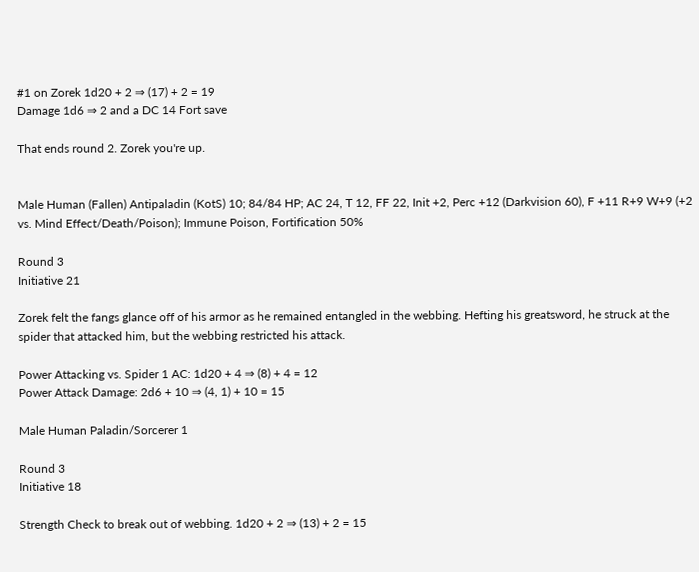#1 on Zorek 1d20 + 2 ⇒ (17) + 2 = 19
Damage 1d6 ⇒ 2 and a DC 14 Fort save

That ends round 2. Zorek you're up.


Male Human (Fallen) Antipaladin (KotS) 10; 84/84 HP; AC 24, T 12, FF 22, Init +2, Perc +12 (Darkvision 60), F +11 R+9 W+9 (+2 vs. Mind Effect/Death/Poison); Immune Poison, Fortification 50%

Round 3
Initiative 21

Zorek felt the fangs glance off of his armor as he remained entangled in the webbing. Hefting his greatsword, he struck at the spider that attacked him, but the webbing restricted his attack.

Power Attacking vs. Spider 1 AC: 1d20 + 4 ⇒ (8) + 4 = 12
Power Attack Damage: 2d6 + 10 ⇒ (4, 1) + 10 = 15

Male Human Paladin/Sorcerer 1

Round 3
Initiative 18

Strength Check to break out of webbing. 1d20 + 2 ⇒ (13) + 2 = 15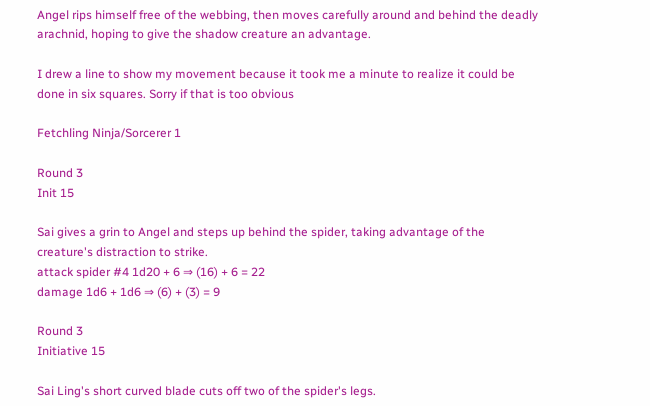Angel rips himself free of the webbing, then moves carefully around and behind the deadly arachnid, hoping to give the shadow creature an advantage.

I drew a line to show my movement because it took me a minute to realize it could be done in six squares. Sorry if that is too obvious

Fetchling Ninja/Sorcerer 1

Round 3
Init 15

Sai gives a grin to Angel and steps up behind the spider, taking advantage of the creature's distraction to strike.
attack spider #4 1d20 + 6 ⇒ (16) + 6 = 22
damage 1d6 + 1d6 ⇒ (6) + (3) = 9

Round 3
Initiative 15

Sai Ling's short curved blade cuts off two of the spider's legs.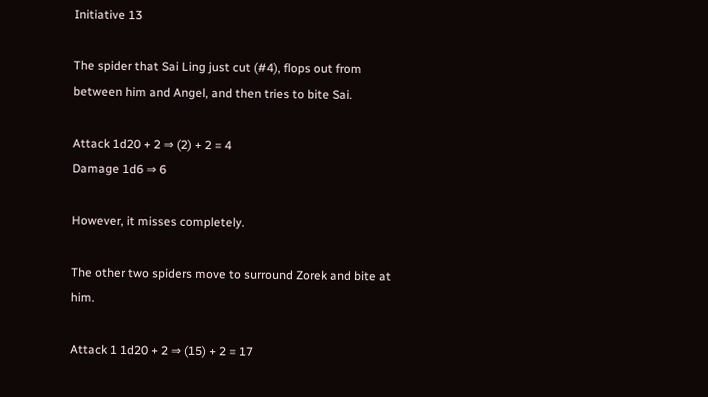Initiative 13

The spider that Sai Ling just cut (#4), flops out from between him and Angel, and then tries to bite Sai.

Attack 1d20 + 2 ⇒ (2) + 2 = 4
Damage 1d6 ⇒ 6

However, it misses completely.

The other two spiders move to surround Zorek and bite at him.

Attack 1 1d20 + 2 ⇒ (15) + 2 = 17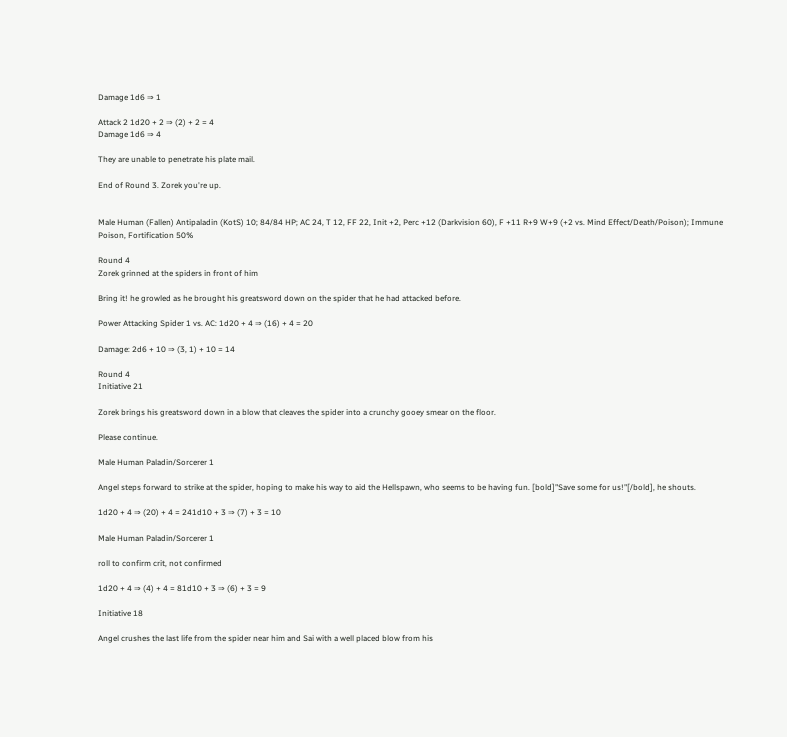Damage 1d6 ⇒ 1

Attack 2 1d20 + 2 ⇒ (2) + 2 = 4
Damage 1d6 ⇒ 4

They are unable to penetrate his plate mail.

End of Round 3. Zorek you're up.


Male Human (Fallen) Antipaladin (KotS) 10; 84/84 HP; AC 24, T 12, FF 22, Init +2, Perc +12 (Darkvision 60), F +11 R+9 W+9 (+2 vs. Mind Effect/Death/Poison); Immune Poison, Fortification 50%

Round 4
Zorek grinned at the spiders in front of him

Bring it! he growled as he brought his greatsword down on the spider that he had attacked before.

Power Attacking Spider 1 vs. AC: 1d20 + 4 ⇒ (16) + 4 = 20

Damage: 2d6 + 10 ⇒ (3, 1) + 10 = 14

Round 4
Initiative 21

Zorek brings his greatsword down in a blow that cleaves the spider into a crunchy gooey smear on the floor.

Please continue.

Male Human Paladin/Sorcerer 1

Angel steps forward to strike at the spider, hoping to make his way to aid the Hellspawn, who seems to be having fun. [bold]"Save some for us!"[/bold], he shouts.

1d20 + 4 ⇒ (20) + 4 = 241d10 + 3 ⇒ (7) + 3 = 10

Male Human Paladin/Sorcerer 1

roll to confirm crit, not confirmed

1d20 + 4 ⇒ (4) + 4 = 81d10 + 3 ⇒ (6) + 3 = 9

Initiative 18

Angel crushes the last life from the spider near him and Sai with a well placed blow from his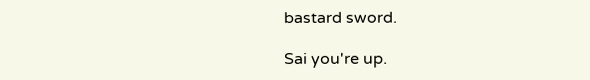bastard sword.

Sai you're up.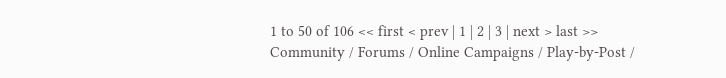1 to 50 of 106 << first < prev | 1 | 2 | 3 | next > last >>
Community / Forums / Online Campaigns / Play-by-Post /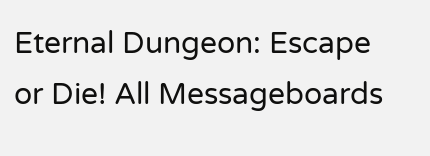Eternal Dungeon: Escape or Die! All Messageboards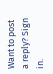Want to post a reply? Sign in.